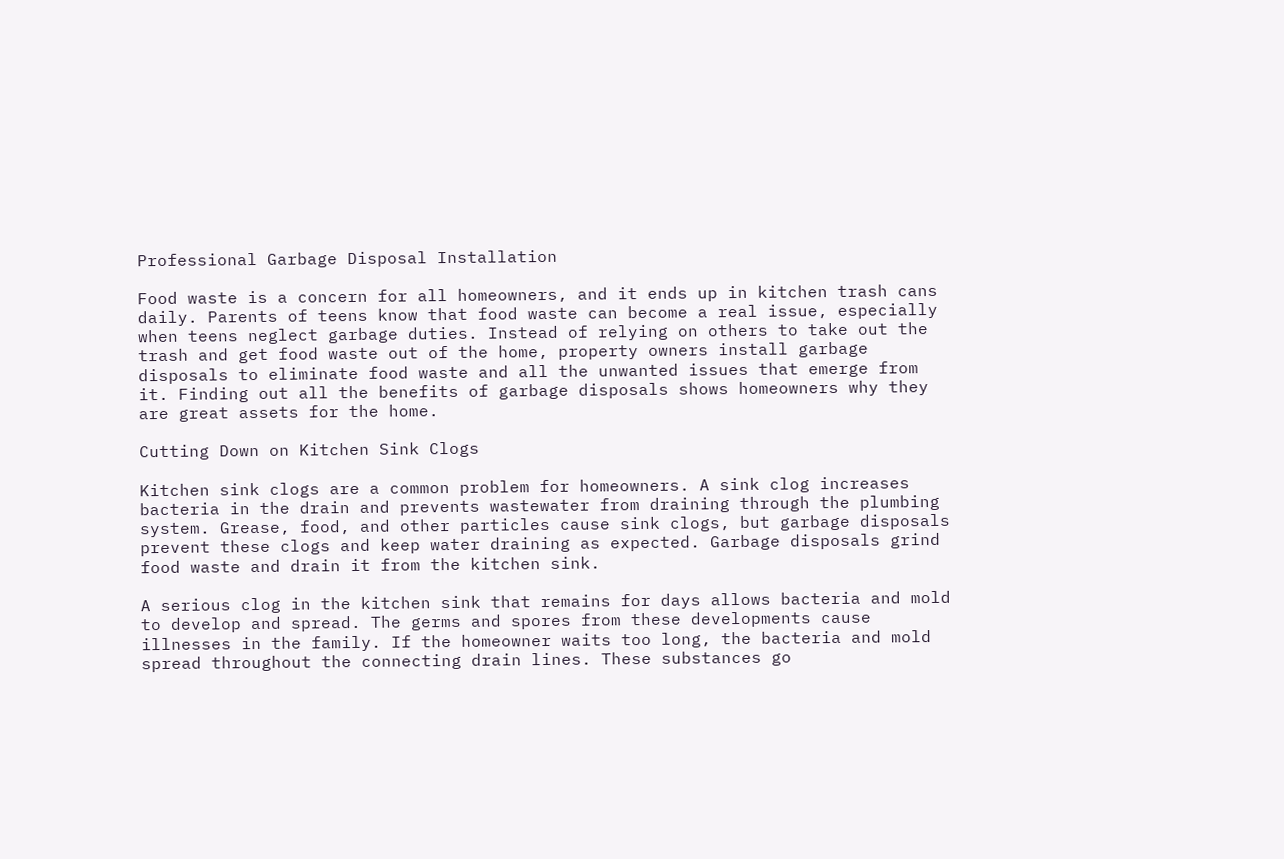Professional Garbage Disposal Installation

Food waste is a concern for all homeowners, and it ends up in kitchen trash cans daily. Parents of teens know that food waste can become a real issue, especially when teens neglect garbage duties. Instead of relying on others to take out the trash and get food waste out of the home, property owners install garbage disposals to eliminate food waste and all the unwanted issues that emerge from it. Finding out all the benefits of garbage disposals shows homeowners why they are great assets for the home.

Cutting Down on Kitchen Sink Clogs

Kitchen sink clogs are a common problem for homeowners. A sink clog increases bacteria in the drain and prevents wastewater from draining through the plumbing system. Grease, food, and other particles cause sink clogs, but garbage disposals prevent these clogs and keep water draining as expected. Garbage disposals grind food waste and drain it from the kitchen sink.

A serious clog in the kitchen sink that remains for days allows bacteria and mold to develop and spread. The germs and spores from these developments cause illnesses in the family. If the homeowner waits too long, the bacteria and mold spread throughout the connecting drain lines. These substances go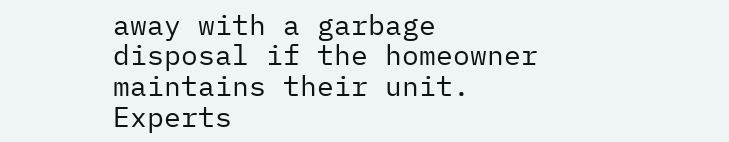away with a garbage disposal if the homeowner maintains their unit. Experts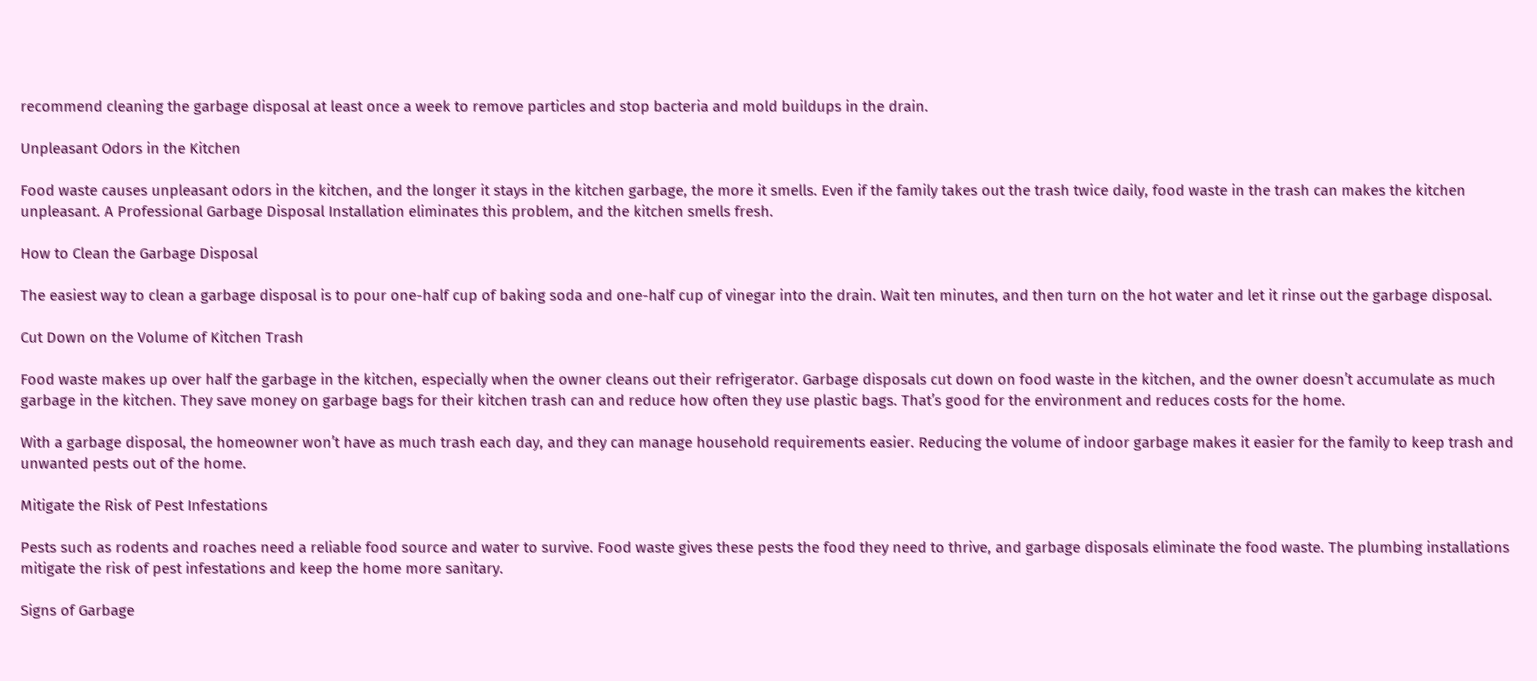recommend cleaning the garbage disposal at least once a week to remove particles and stop bacteria and mold buildups in the drain.

Unpleasant Odors in the Kitchen

Food waste causes unpleasant odors in the kitchen, and the longer it stays in the kitchen garbage, the more it smells. Even if the family takes out the trash twice daily, food waste in the trash can makes the kitchen unpleasant. A Professional Garbage Disposal Installation eliminates this problem, and the kitchen smells fresh.

How to Clean the Garbage Disposal

The easiest way to clean a garbage disposal is to pour one-half cup of baking soda and one-half cup of vinegar into the drain. Wait ten minutes, and then turn on the hot water and let it rinse out the garbage disposal.

Cut Down on the Volume of Kitchen Trash

Food waste makes up over half the garbage in the kitchen, especially when the owner cleans out their refrigerator. Garbage disposals cut down on food waste in the kitchen, and the owner doesn’t accumulate as much garbage in the kitchen. They save money on garbage bags for their kitchen trash can and reduce how often they use plastic bags. That’s good for the environment and reduces costs for the home.

With a garbage disposal, the homeowner won’t have as much trash each day, and they can manage household requirements easier. Reducing the volume of indoor garbage makes it easier for the family to keep trash and unwanted pests out of the home.

Mitigate the Risk of Pest Infestations

Pests such as rodents and roaches need a reliable food source and water to survive. Food waste gives these pests the food they need to thrive, and garbage disposals eliminate the food waste. The plumbing installations mitigate the risk of pest infestations and keep the home more sanitary.

Signs of Garbage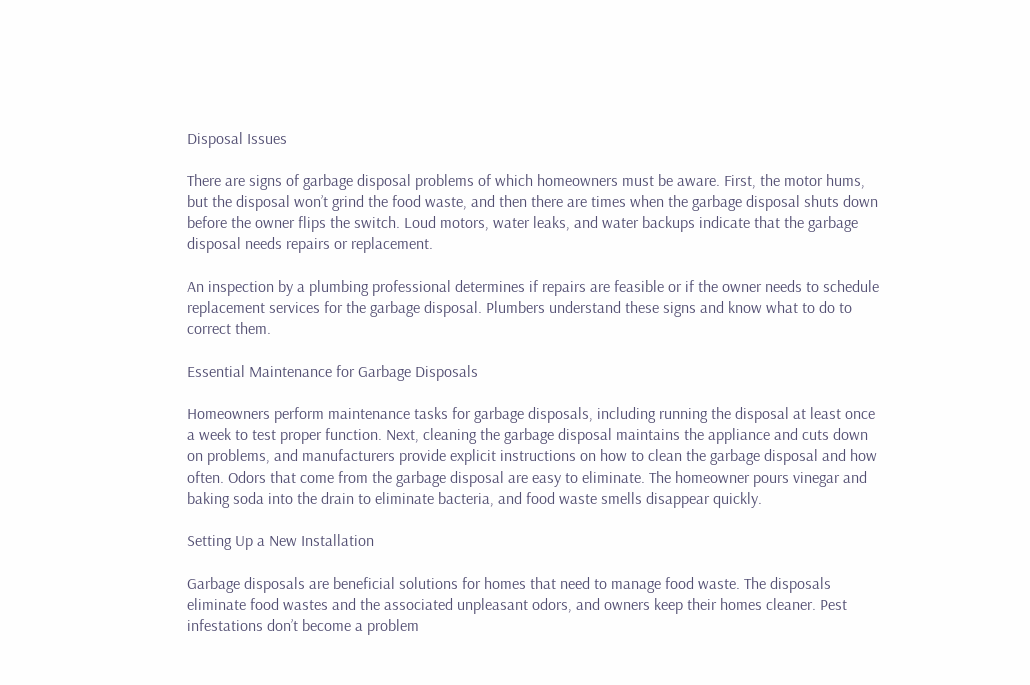Disposal Issues

There are signs of garbage disposal problems of which homeowners must be aware. First, the motor hums, but the disposal won’t grind the food waste, and then there are times when the garbage disposal shuts down before the owner flips the switch. Loud motors, water leaks, and water backups indicate that the garbage disposal needs repairs or replacement.

An inspection by a plumbing professional determines if repairs are feasible or if the owner needs to schedule replacement services for the garbage disposal. Plumbers understand these signs and know what to do to correct them.

Essential Maintenance for Garbage Disposals

Homeowners perform maintenance tasks for garbage disposals, including running the disposal at least once a week to test proper function. Next, cleaning the garbage disposal maintains the appliance and cuts down on problems, and manufacturers provide explicit instructions on how to clean the garbage disposal and how often. Odors that come from the garbage disposal are easy to eliminate. The homeowner pours vinegar and baking soda into the drain to eliminate bacteria, and food waste smells disappear quickly.

Setting Up a New Installation

Garbage disposals are beneficial solutions for homes that need to manage food waste. The disposals eliminate food wastes and the associated unpleasant odors, and owners keep their homes cleaner. Pest infestations don’t become a problem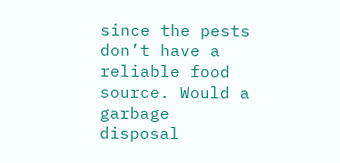since the pests don’t have a reliable food source. Would a garbage disposal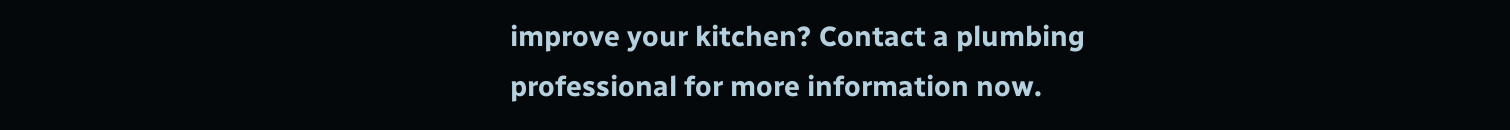improve your kitchen? Contact a plumbing professional for more information now.